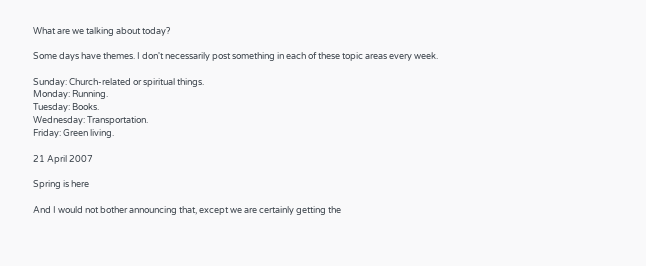What are we talking about today?

Some days have themes. I don't necessarily post something in each of these topic areas every week.

Sunday: Church-related or spiritual things.
Monday: Running.
Tuesday: Books.
Wednesday: Transportation.
Friday: Green living.

21 April 2007

Spring is here

And I would not bother announcing that, except we are certainly getting the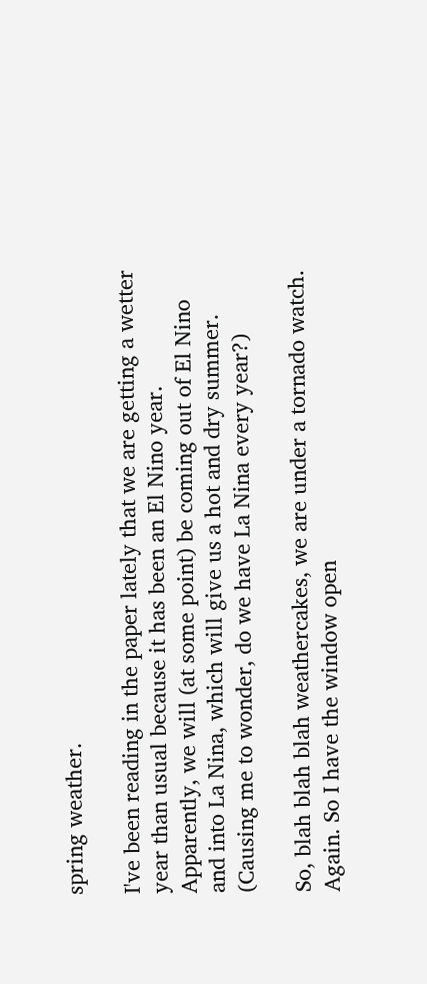spring weather.

I've been reading in the paper lately that we are getting a wetter year than usual because it has been an El Nino year. Apparently, we will (at some point) be coming out of El Nino and into La Nina, which will give us a hot and dry summer. (Causing me to wonder, do we have La Nina every year?)

So, blah blah blah weathercakes, we are under a tornado watch. Again. So I have the window open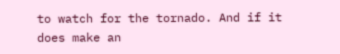to watch for the tornado. And if it does make an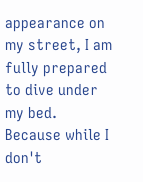appearance on my street, I am fully prepared to dive under my bed. Because while I don't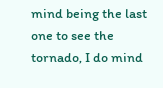mind being the last one to see the tornado, I do mind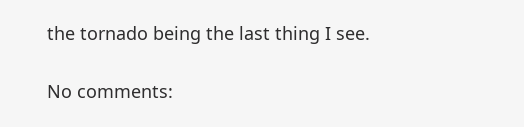the tornado being the last thing I see.

No comments: